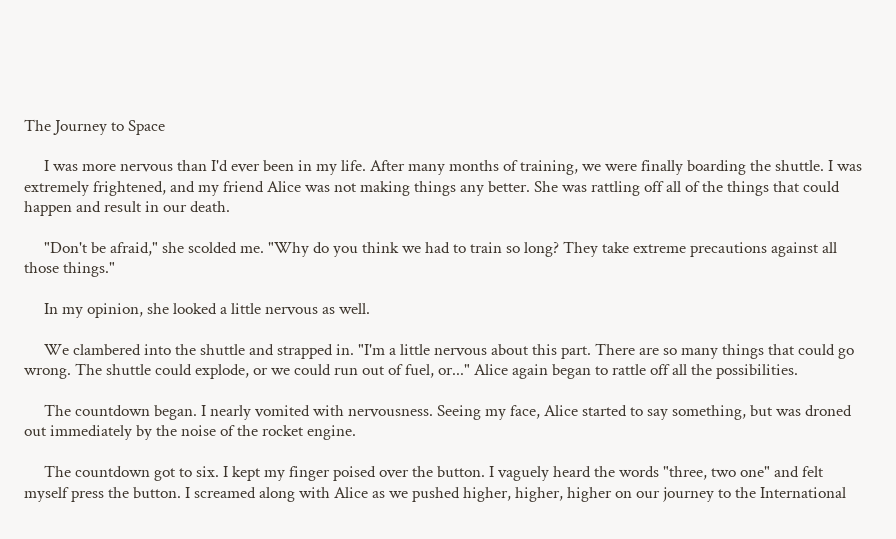The Journey to Space

     I was more nervous than I'd ever been in my life. After many months of training, we were finally boarding the shuttle. I was extremely frightened, and my friend Alice was not making things any better. She was rattling off all of the things that could happen and result in our death.

     "Don't be afraid," she scolded me. "Why do you think we had to train so long? They take extreme precautions against all those things."

     In my opinion, she looked a little nervous as well.

     We clambered into the shuttle and strapped in. "I'm a little nervous about this part. There are so many things that could go wrong. The shuttle could explode, or we could run out of fuel, or..." Alice again began to rattle off all the possibilities.

     The countdown began. I nearly vomited with nervousness. Seeing my face, Alice started to say something, but was droned out immediately by the noise of the rocket engine.

     The countdown got to six. I kept my finger poised over the button. I vaguely heard the words "three, two one" and felt myself press the button. I screamed along with Alice as we pushed higher, higher, higher on our journey to the International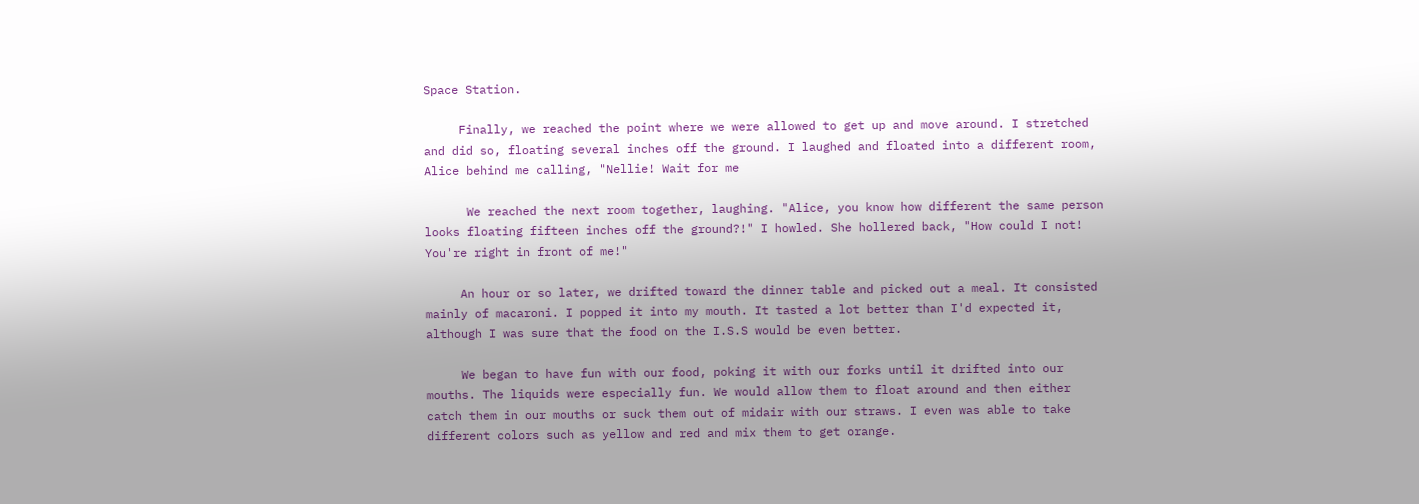Space Station.

     Finally, we reached the point where we were allowed to get up and move around. I stretched and did so, floating several inches off the ground. I laughed and floated into a different room, Alice behind me calling, "Nellie! Wait for me

      We reached the next room together, laughing. "Alice, you know how different the same person looks floating fifteen inches off the ground?!" I howled. She hollered back, "How could I not! You're right in front of me!"

     An hour or so later, we drifted toward the dinner table and picked out a meal. It consisted mainly of macaroni. I popped it into my mouth. It tasted a lot better than I'd expected it, although I was sure that the food on the I.S.S would be even better.

     We began to have fun with our food, poking it with our forks until it drifted into our mouths. The liquids were especially fun. We would allow them to float around and then either catch them in our mouths or suck them out of midair with our straws. I even was able to take different colors such as yellow and red and mix them to get orange.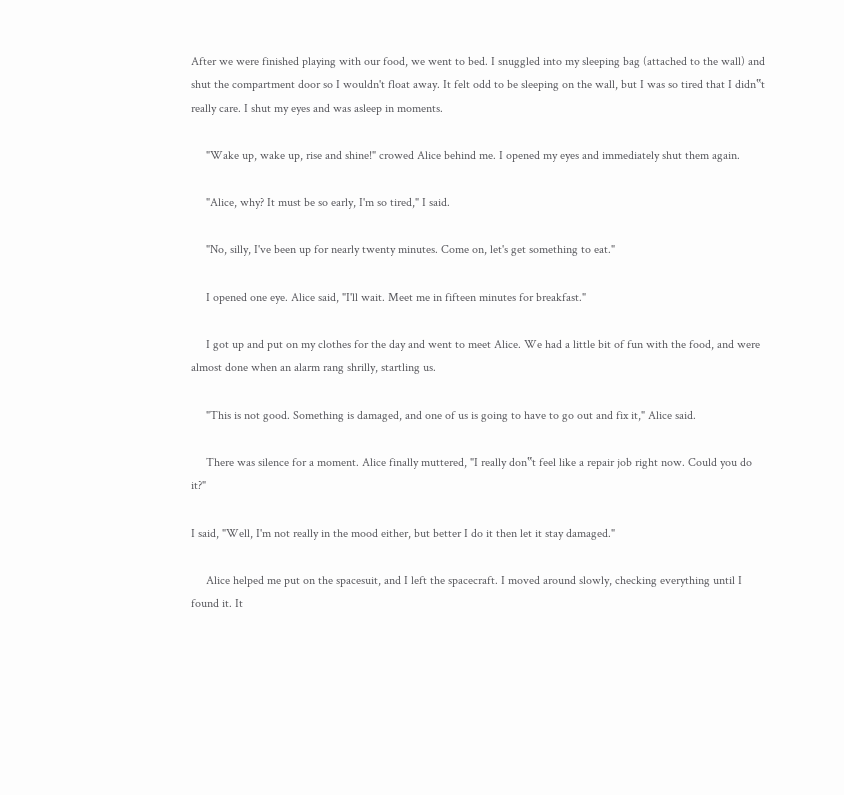After we were finished playing with our food, we went to bed. I snuggled into my sleeping bag (attached to the wall) and shut the compartment door so I wouldn't float away. It felt odd to be sleeping on the wall, but I was so tired that I didn‟t really care. I shut my eyes and was asleep in moments.

     "Wake up, wake up, rise and shine!" crowed Alice behind me. I opened my eyes and immediately shut them again.

     "Alice, why? It must be so early, I'm so tired," I said.

     "No, silly, I've been up for nearly twenty minutes. Come on, let's get something to eat."

     I opened one eye. Alice said, "I'll wait. Meet me in fifteen minutes for breakfast."

     I got up and put on my clothes for the day and went to meet Alice. We had a little bit of fun with the food, and were almost done when an alarm rang shrilly, startling us.

     "This is not good. Something is damaged, and one of us is going to have to go out and fix it," Alice said.

     There was silence for a moment. Alice finally muttered, "I really don‟t feel like a repair job right now. Could you do it?"

I said, "Well, I'm not really in the mood either, but better I do it then let it stay damaged."

     Alice helped me put on the spacesuit, and I left the spacecraft. I moved around slowly, checking everything until I found it. It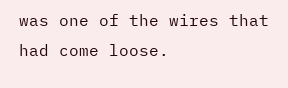was one of the wires that had come loose.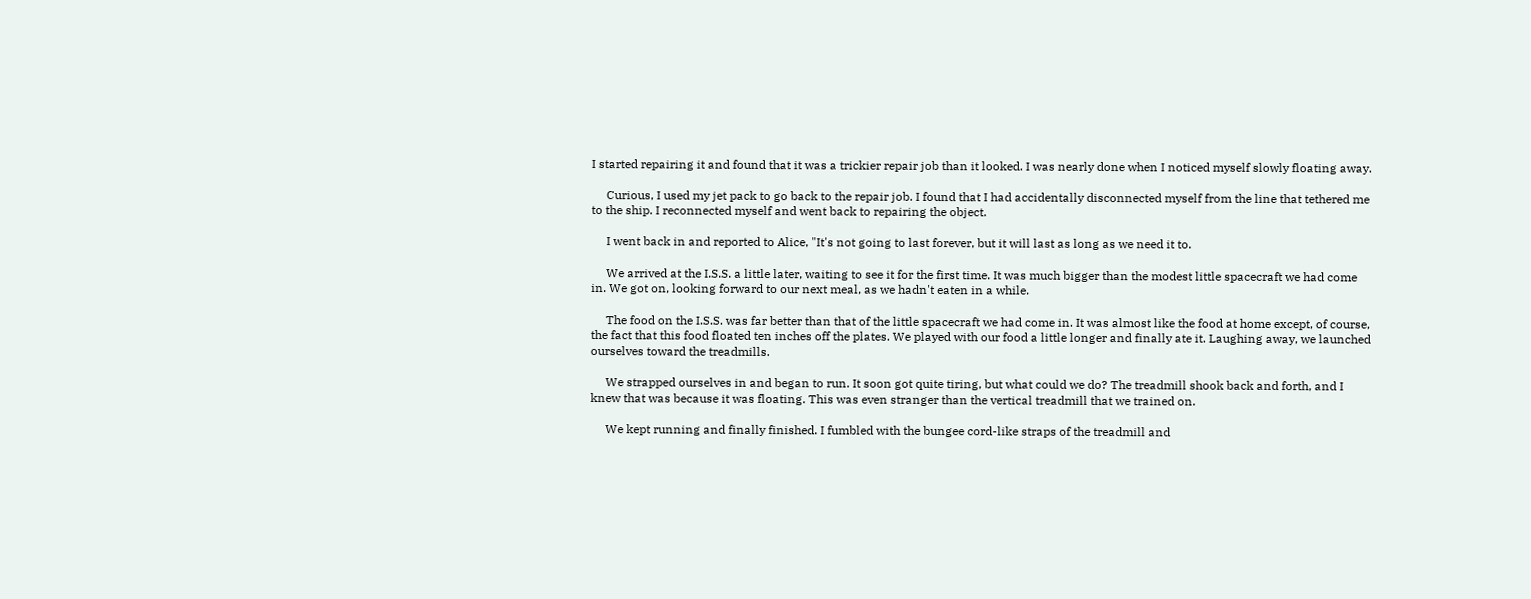I started repairing it and found that it was a trickier repair job than it looked. I was nearly done when I noticed myself slowly floating away.

     Curious, I used my jet pack to go back to the repair job. I found that I had accidentally disconnected myself from the line that tethered me to the ship. I reconnected myself and went back to repairing the object.

     I went back in and reported to Alice, "It's not going to last forever, but it will last as long as we need it to.

     We arrived at the I.S.S. a little later, waiting to see it for the first time. It was much bigger than the modest little spacecraft we had come in. We got on, looking forward to our next meal, as we hadn't eaten in a while.

     The food on the I.S.S. was far better than that of the little spacecraft we had come in. It was almost like the food at home except, of course, the fact that this food floated ten inches off the plates. We played with our food a little longer and finally ate it. Laughing away, we launched ourselves toward the treadmills.

     We strapped ourselves in and began to run. It soon got quite tiring, but what could we do? The treadmill shook back and forth, and I knew that was because it was floating. This was even stranger than the vertical treadmill that we trained on.

     We kept running and finally finished. I fumbled with the bungee cord-like straps of the treadmill and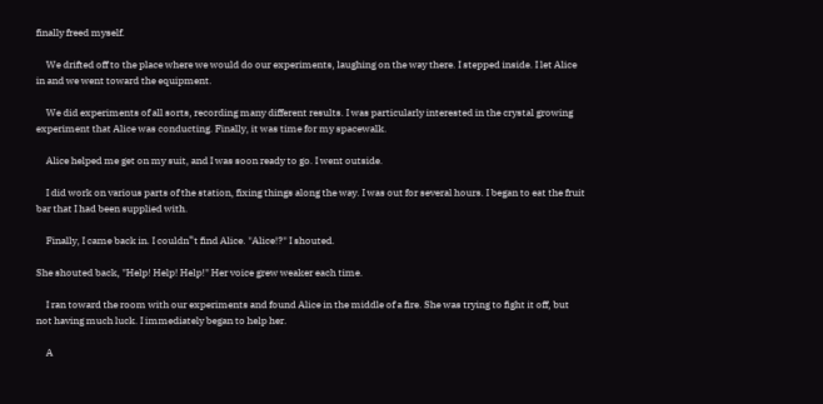finally freed myself.

     We drifted off to the place where we would do our experiments, laughing on the way there. I stepped inside. I let Alice in and we went toward the equipment.

     We did experiments of all sorts, recording many different results. I was particularly interested in the crystal growing experiment that Alice was conducting. Finally, it was time for my spacewalk.

     Alice helped me get on my suit, and I was soon ready to go. I went outside.

     I did work on various parts of the station, fixing things along the way. I was out for several hours. I began to eat the fruit bar that I had been supplied with.

     Finally, I came back in. I couldn‟t find Alice. "Alice!?" I shouted.

She shouted back, "Help! Help! Help!" Her voice grew weaker each time.

     I ran toward the room with our experiments and found Alice in the middle of a fire. She was trying to fight it off, but not having much luck. I immediately began to help her.

     A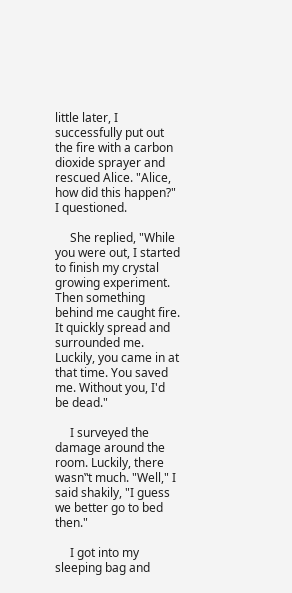little later, I successfully put out the fire with a carbon dioxide sprayer and rescued Alice. "Alice, how did this happen?" I questioned.

     She replied, "While you were out, I started to finish my crystal growing experiment. Then something behind me caught fire. It quickly spread and surrounded me. Luckily, you came in at that time. You saved me. Without you, I'd be dead."

     I surveyed the damage around the room. Luckily, there wasn‟t much. "Well," I said shakily, "I guess we better go to bed then."

     I got into my sleeping bag and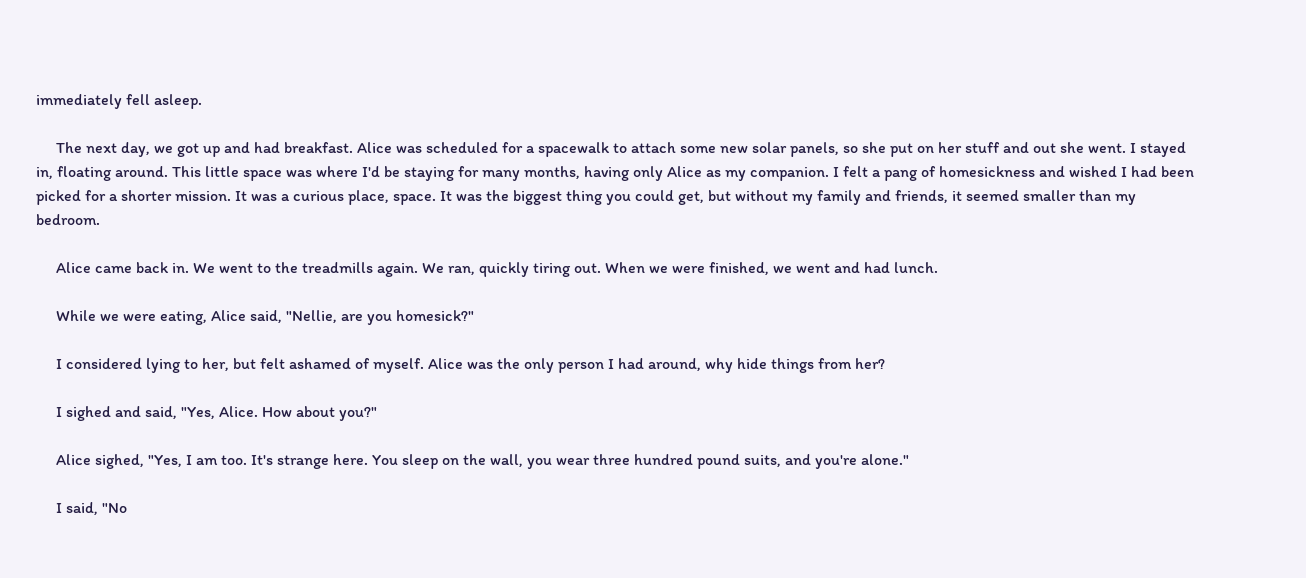immediately fell asleep.

     The next day, we got up and had breakfast. Alice was scheduled for a spacewalk to attach some new solar panels, so she put on her stuff and out she went. I stayed in, floating around. This little space was where I'd be staying for many months, having only Alice as my companion. I felt a pang of homesickness and wished I had been picked for a shorter mission. It was a curious place, space. It was the biggest thing you could get, but without my family and friends, it seemed smaller than my bedroom.

     Alice came back in. We went to the treadmills again. We ran, quickly tiring out. When we were finished, we went and had lunch.

     While we were eating, Alice said, "Nellie, are you homesick?"

     I considered lying to her, but felt ashamed of myself. Alice was the only person I had around, why hide things from her?

     I sighed and said, "Yes, Alice. How about you?"

     Alice sighed, "Yes, I am too. It's strange here. You sleep on the wall, you wear three hundred pound suits, and you're alone."

     I said, "No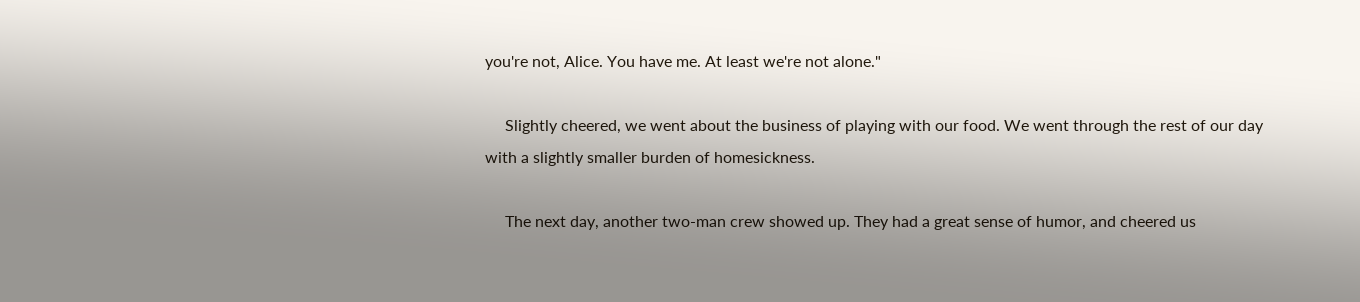you're not, Alice. You have me. At least we're not alone."

     Slightly cheered, we went about the business of playing with our food. We went through the rest of our day with a slightly smaller burden of homesickness.

     The next day, another two-man crew showed up. They had a great sense of humor, and cheered us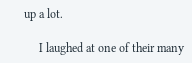up a lot.

     I laughed at one of their many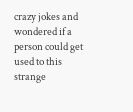crazy jokes and wondered if a person could get used to this strange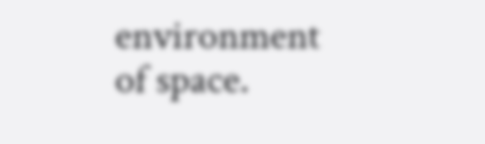environment of space.